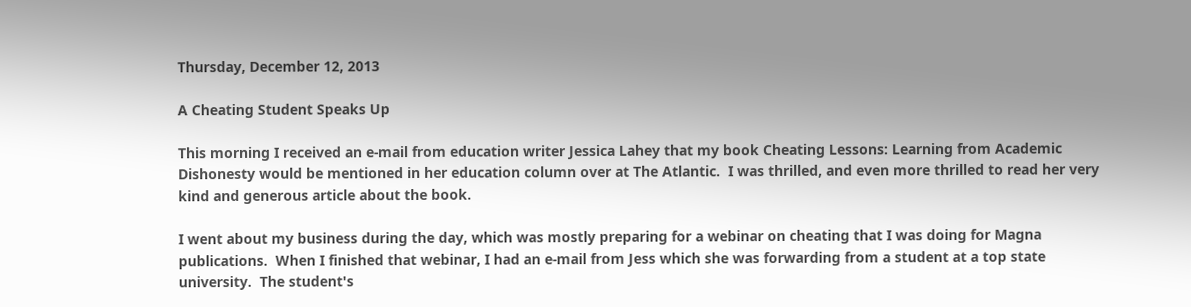Thursday, December 12, 2013

A Cheating Student Speaks Up

This morning I received an e-mail from education writer Jessica Lahey that my book Cheating Lessons: Learning from Academic Dishonesty would be mentioned in her education column over at The Atlantic.  I was thrilled, and even more thrilled to read her very kind and generous article about the book.

I went about my business during the day, which was mostly preparing for a webinar on cheating that I was doing for Magna publications.  When I finished that webinar, I had an e-mail from Jess which she was forwarding from a student at a top state university.  The student's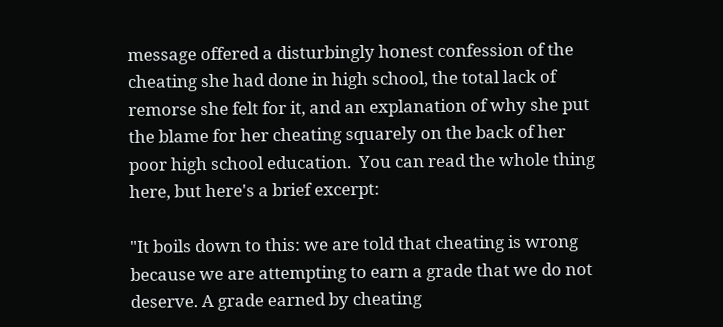message offered a disturbingly honest confession of the cheating she had done in high school, the total lack of remorse she felt for it, and an explanation of why she put the blame for her cheating squarely on the back of her poor high school education.  You can read the whole thing here, but here's a brief excerpt:

"It boils down to this: we are told that cheating is wrong because we are attempting to earn a grade that we do not deserve. A grade earned by cheating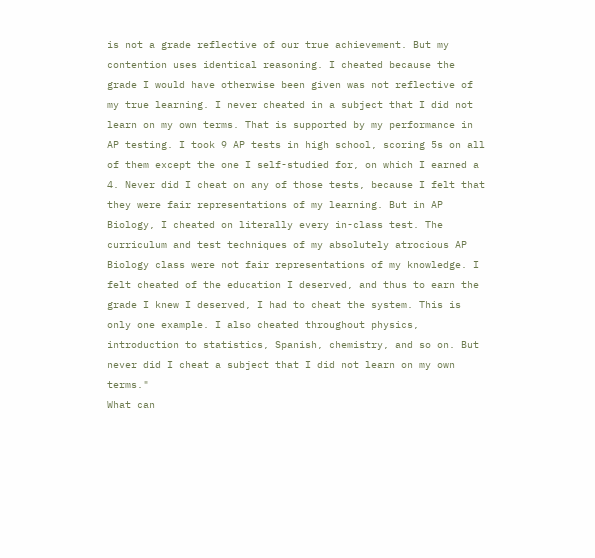is not a grade reflective of our true achievement. But my contention uses identical reasoning. I cheated because the grade I would have otherwise been given was not reflective of my true learning. I never cheated in a subject that I did not learn on my own terms. That is supported by my performance in AP testing. I took 9 AP tests in high school, scoring 5s on all of them except the one I self-studied for, on which I earned a 4. Never did I cheat on any of those tests, because I felt that they were fair representations of my learning. But in AP Biology, I cheated on literally every in-class test. The curriculum and test techniques of my absolutely atrocious AP Biology class were not fair representations of my knowledge. I felt cheated of the education I deserved, and thus to earn the grade I knew I deserved, I had to cheat the system. This is only one example. I also cheated throughout physics, introduction to statistics, Spanish, chemistry, and so on. But never did I cheat a subject that I did not learn on my own terms."
What can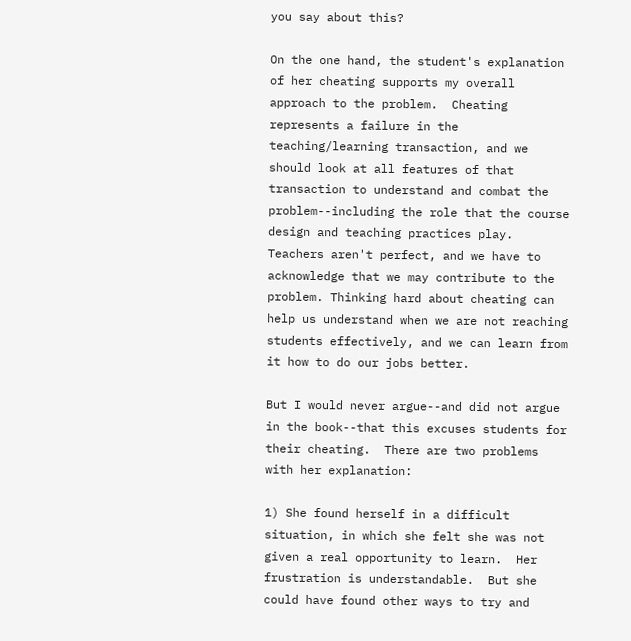you say about this?

On the one hand, the student's explanation of her cheating supports my overall approach to the problem.  Cheating represents a failure in the teaching/learning transaction, and we should look at all features of that transaction to understand and combat the problem--including the role that the course design and teaching practices play.  Teachers aren't perfect, and we have to acknowledge that we may contribute to the problem. Thinking hard about cheating can help us understand when we are not reaching students effectively, and we can learn from it how to do our jobs better.

But I would never argue--and did not argue in the book--that this excuses students for their cheating.  There are two problems with her explanation:

1) She found herself in a difficult situation, in which she felt she was not given a real opportunity to learn.  Her frustration is understandable.  But she could have found other ways to try and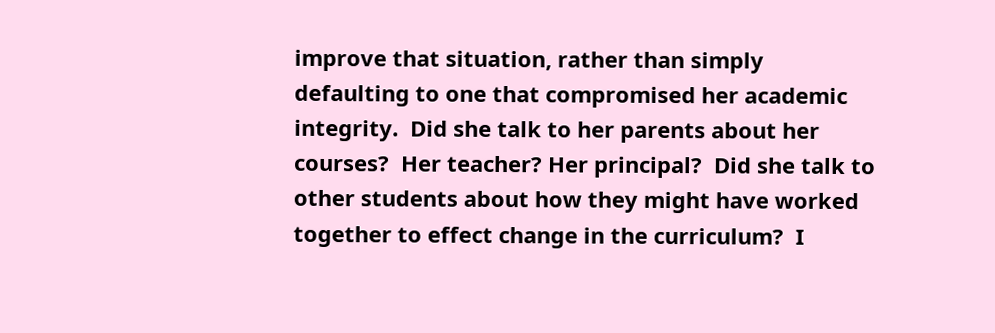improve that situation, rather than simply defaulting to one that compromised her academic integrity.  Did she talk to her parents about her courses?  Her teacher? Her principal?  Did she talk to other students about how they might have worked together to effect change in the curriculum?  I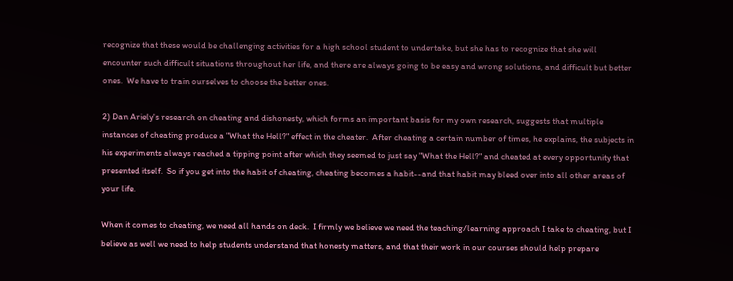recognize that these would be challenging activities for a high school student to undertake, but she has to recognize that she will encounter such difficult situations throughout her life, and there are always going to be easy and wrong solutions, and difficult but better ones.  We have to train ourselves to choose the better ones.

2) Dan Ariely's research on cheating and dishonesty, which forms an important basis for my own research, suggests that multiple instances of cheating produce a "What the Hell?" effect in the cheater.  After cheating a certain number of times, he explains, the subjects in his experiments always reached a tipping point after which they seemed to just say "What the Hell?" and cheated at every opportunity that presented itself.  So if you get into the habit of cheating, cheating becomes a habit--and that habit may bleed over into all other areas of your life.

When it comes to cheating, we need all hands on deck.  I firmly we believe we need the teaching/learning approach I take to cheating, but I believe as well we need to help students understand that honesty matters, and that their work in our courses should help prepare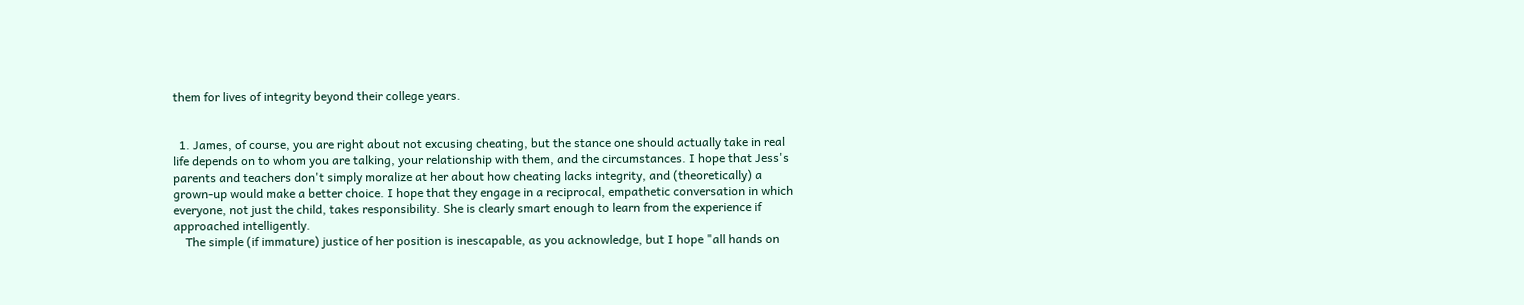them for lives of integrity beyond their college years.


  1. James, of course, you are right about not excusing cheating, but the stance one should actually take in real life depends on to whom you are talking, your relationship with them, and the circumstances. I hope that Jess's parents and teachers don't simply moralize at her about how cheating lacks integrity, and (theoretically) a grown-up would make a better choice. I hope that they engage in a reciprocal, empathetic conversation in which everyone, not just the child, takes responsibility. She is clearly smart enough to learn from the experience if approached intelligently.
    The simple (if immature) justice of her position is inescapable, as you acknowledge, but I hope "all hands on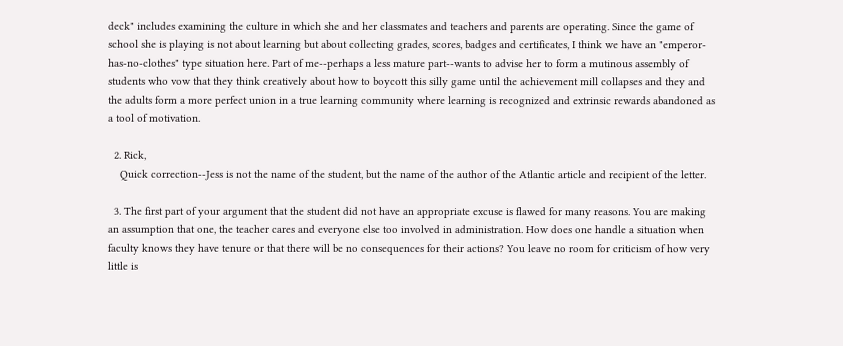deck" includes examining the culture in which she and her classmates and teachers and parents are operating. Since the game of school she is playing is not about learning but about collecting grades, scores, badges and certificates, I think we have an "emperor-has-no-clothes" type situation here. Part of me--perhaps a less mature part--wants to advise her to form a mutinous assembly of students who vow that they think creatively about how to boycott this silly game until the achievement mill collapses and they and the adults form a more perfect union in a true learning community where learning is recognized and extrinsic rewards abandoned as a tool of motivation.

  2. Rick,
    Quick correction--Jess is not the name of the student, but the name of the author of the Atlantic article and recipient of the letter.

  3. The first part of your argument that the student did not have an appropriate excuse is flawed for many reasons. You are making an assumption that one, the teacher cares and everyone else too involved in administration. How does one handle a situation when faculty knows they have tenure or that there will be no consequences for their actions? You leave no room for criticism of how very little is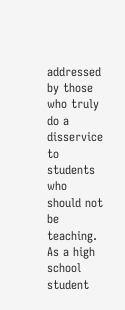addressed by those who truly do a disservice to students who should not be teaching. As a high school student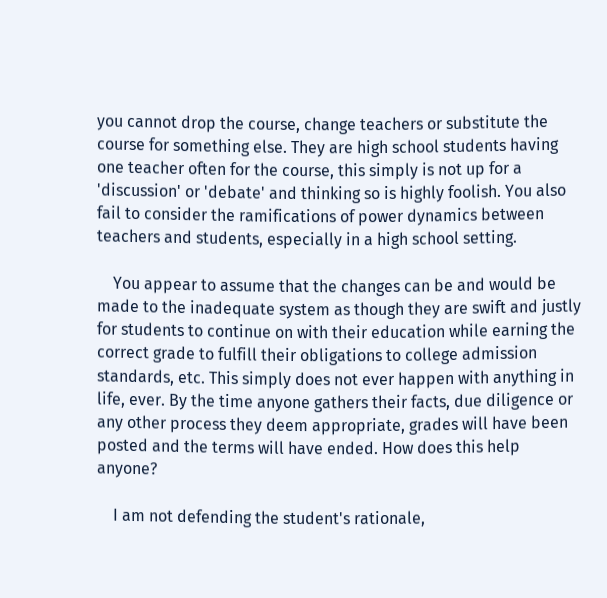you cannot drop the course, change teachers or substitute the course for something else. They are high school students having one teacher often for the course, this simply is not up for a 'discussion' or 'debate' and thinking so is highly foolish. You also fail to consider the ramifications of power dynamics between teachers and students, especially in a high school setting.

    You appear to assume that the changes can be and would be made to the inadequate system as though they are swift and justly for students to continue on with their education while earning the correct grade to fulfill their obligations to college admission standards, etc. This simply does not ever happen with anything in life, ever. By the time anyone gathers their facts, due diligence or any other process they deem appropriate, grades will have been posted and the terms will have ended. How does this help anyone?

    I am not defending the student's rationale,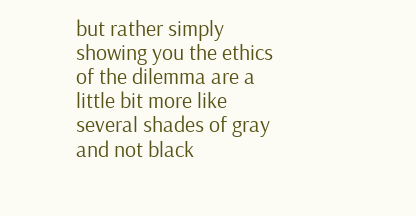but rather simply showing you the ethics of the dilemma are a little bit more like several shades of gray and not black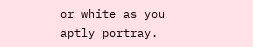or white as you aptly portray.